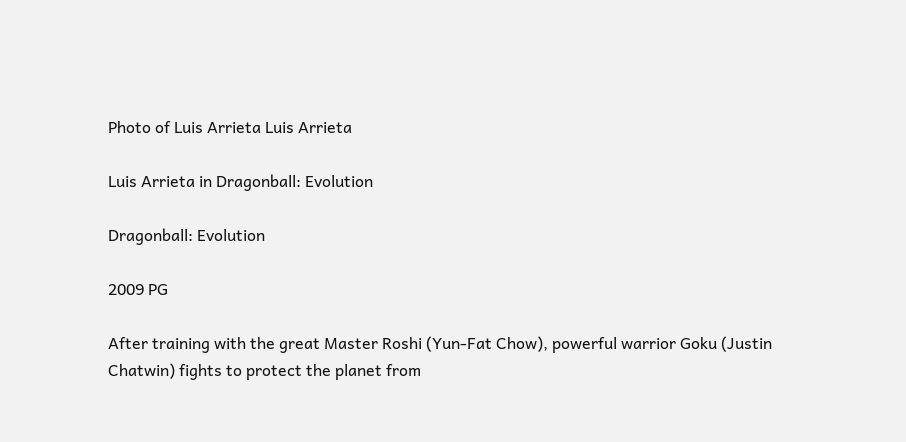Photo of Luis Arrieta Luis Arrieta

Luis Arrieta in Dragonball: Evolution

Dragonball: Evolution

2009 PG

After training with the great Master Roshi (Yun-Fat Chow), powerful warrior Goku (Justin Chatwin) fights to protect the planet from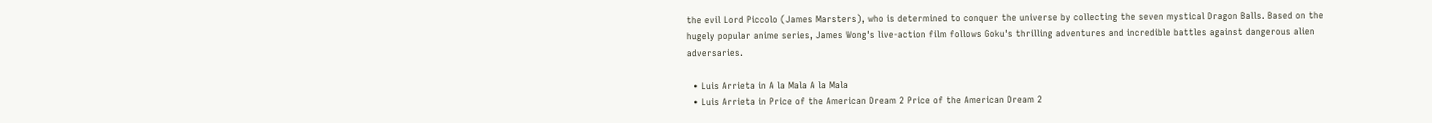the evil Lord Piccolo (James Marsters), who is determined to conquer the universe by collecting the seven mystical Dragon Balls. Based on the hugely popular anime series, James Wong's live-action film follows Goku's thrilling adventures and incredible battles against dangerous alien adversaries.

  • Luis Arrieta in A la Mala A la Mala
  • Luis Arrieta in Price of the American Dream 2 Price of the American Dream 2